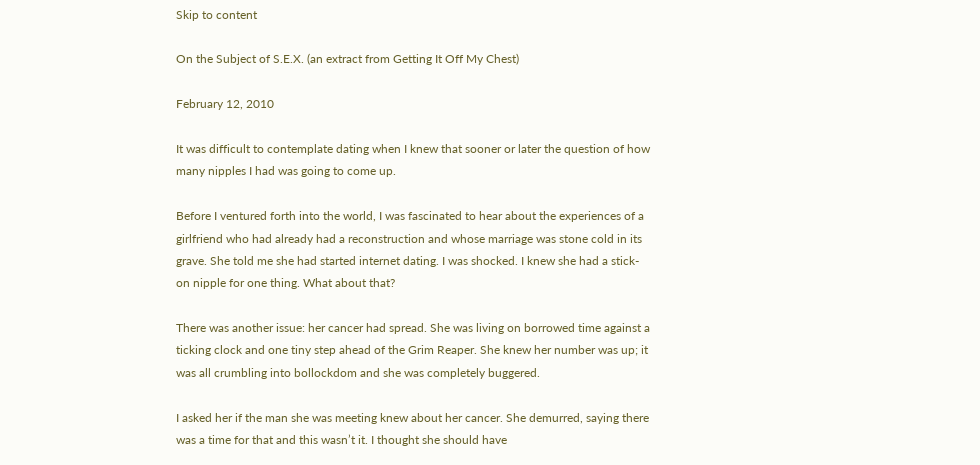Skip to content

On the Subject of S.E.X. (an extract from Getting It Off My Chest)

February 12, 2010

It was difficult to contemplate dating when I knew that sooner or later the question of how many nipples I had was going to come up.

Before I ventured forth into the world, I was fascinated to hear about the experiences of a girlfriend who had already had a reconstruction and whose marriage was stone cold in its grave. She told me she had started internet dating. I was shocked. I knew she had a stick-on nipple for one thing. What about that?

There was another issue: her cancer had spread. She was living on borrowed time against a ticking clock and one tiny step ahead of the Grim Reaper. She knew her number was up; it was all crumbling into bollockdom and she was completely buggered.

I asked her if the man she was meeting knew about her cancer. She demurred, saying there was a time for that and this wasn’t it. I thought she should have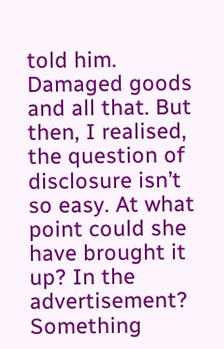told him. Damaged goods and all that. But then, I realised, the question of disclosure isn’t so easy. At what point could she have brought it up? In the advertisement? Something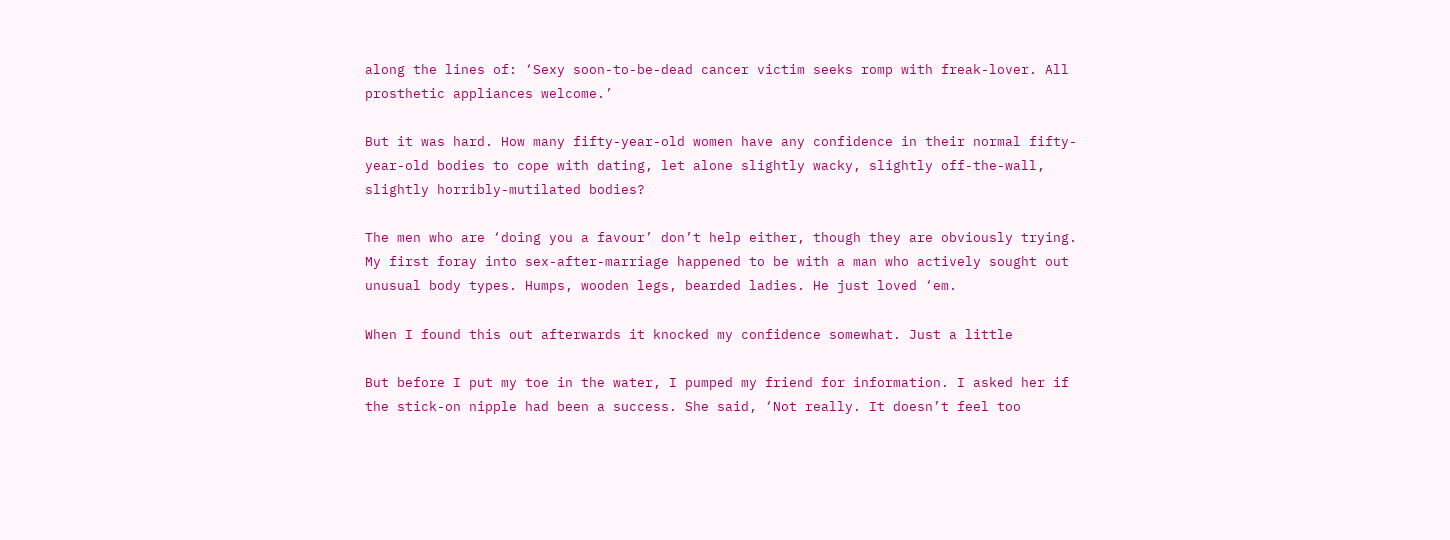along the lines of: ‘Sexy soon-to-be-dead cancer victim seeks romp with freak-lover. All prosthetic appliances welcome.’

But it was hard. How many fifty-year-old women have any confidence in their normal fifty-year-old bodies to cope with dating, let alone slightly wacky, slightly off-the-wall, slightly horribly-mutilated bodies?

The men who are ‘doing you a favour’ don’t help either, though they are obviously trying. My first foray into sex-after-marriage happened to be with a man who actively sought out unusual body types. Humps, wooden legs, bearded ladies. He just loved ‘em.

When I found this out afterwards it knocked my confidence somewhat. Just a little

But before I put my toe in the water, I pumped my friend for information. I asked her if the stick-on nipple had been a success. She said, ‘Not really. It doesn’t feel too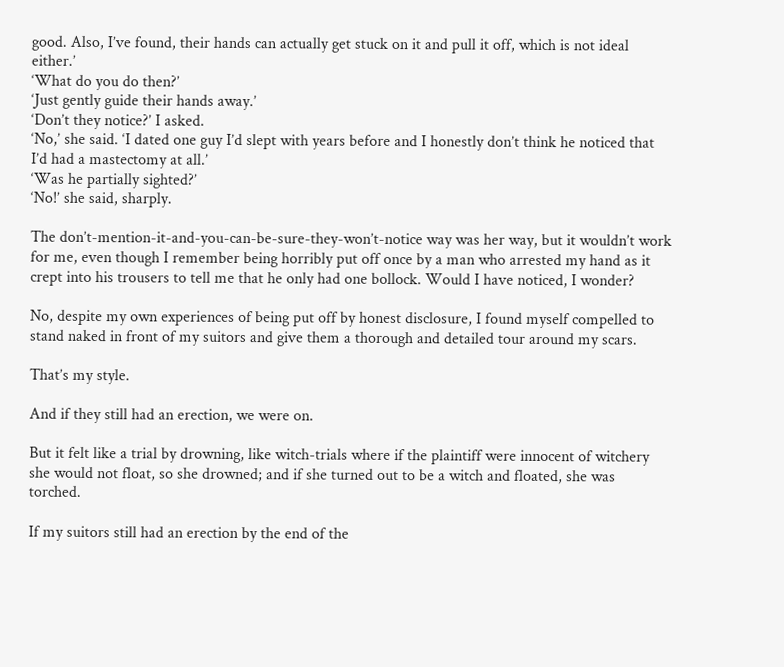good. Also, I’ve found, their hands can actually get stuck on it and pull it off, which is not ideal either.’
‘What do you do then?’
‘Just gently guide their hands away.’
‘Don’t they notice?’ I asked.
‘No,’ she said. ‘I dated one guy I’d slept with years before and I honestly don’t think he noticed that I’d had a mastectomy at all.’
‘Was he partially sighted?’
‘No!’ she said, sharply.

The don’t-mention-it-and-you-can-be-sure-they-won’t-notice way was her way, but it wouldn’t work for me, even though I remember being horribly put off once by a man who arrested my hand as it crept into his trousers to tell me that he only had one bollock. Would I have noticed, I wonder?

No, despite my own experiences of being put off by honest disclosure, I found myself compelled to stand naked in front of my suitors and give them a thorough and detailed tour around my scars.

That’s my style.

And if they still had an erection, we were on.

But it felt like a trial by drowning, like witch-trials where if the plaintiff were innocent of witchery she would not float, so she drowned; and if she turned out to be a witch and floated, she was torched.

If my suitors still had an erection by the end of the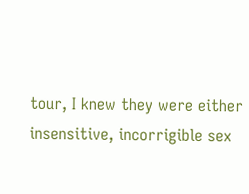tour, I knew they were either insensitive, incorrigible sex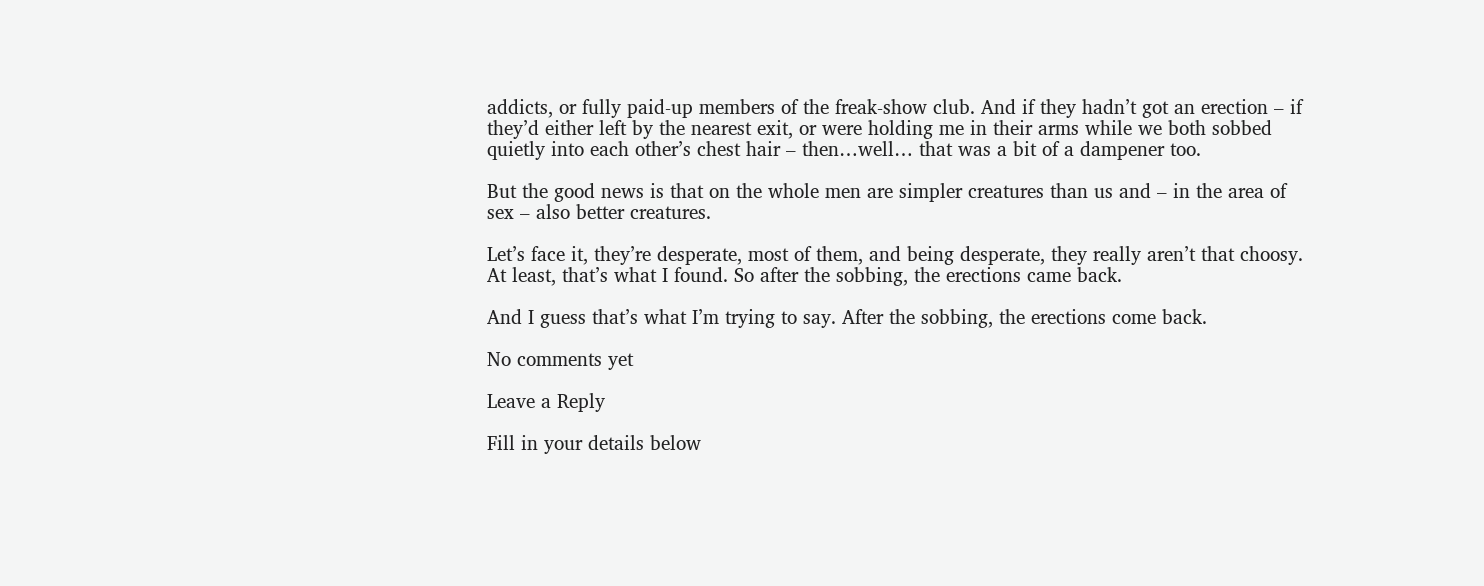addicts, or fully paid-up members of the freak-show club. And if they hadn’t got an erection – if they’d either left by the nearest exit, or were holding me in their arms while we both sobbed quietly into each other’s chest hair – then…well… that was a bit of a dampener too.

But the good news is that on the whole men are simpler creatures than us and – in the area of sex – also better creatures.

Let’s face it, they’re desperate, most of them, and being desperate, they really aren’t that choosy. At least, that’s what I found. So after the sobbing, the erections came back.

And I guess that’s what I’m trying to say. After the sobbing, the erections come back.

No comments yet

Leave a Reply

Fill in your details below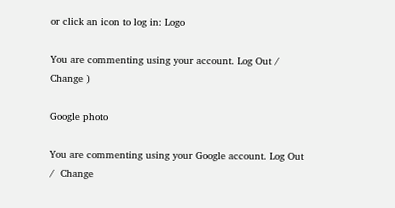or click an icon to log in: Logo

You are commenting using your account. Log Out /  Change )

Google photo

You are commenting using your Google account. Log Out /  Change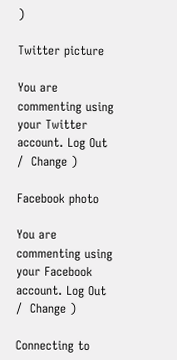)

Twitter picture

You are commenting using your Twitter account. Log Out /  Change )

Facebook photo

You are commenting using your Facebook account. Log Out /  Change )

Connecting to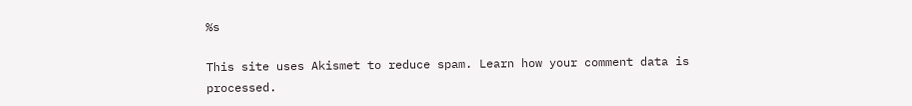%s

This site uses Akismet to reduce spam. Learn how your comment data is processed.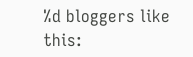%d bloggers like this: